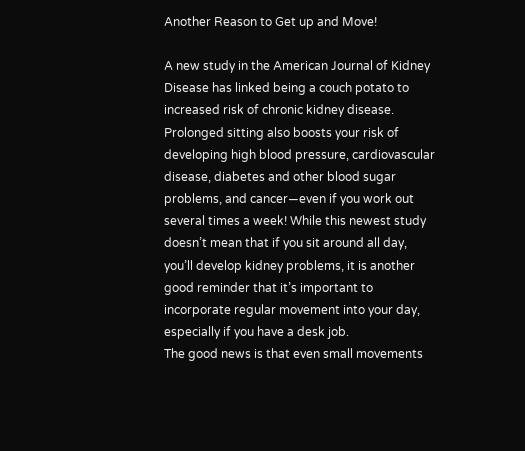Another Reason to Get up and Move!

A new study in the American Journal of Kidney Disease has linked being a couch potato to increased risk of chronic kidney disease. Prolonged sitting also boosts your risk of developing high blood pressure, cardiovascular disease, diabetes and other blood sugar problems, and cancer—even if you work out several times a week! While this newest study doesn’t mean that if you sit around all day, you’ll develop kidney problems, it is another good reminder that it’s important to incorporate regular movement into your day, especially if you have a desk job.
The good news is that even small movements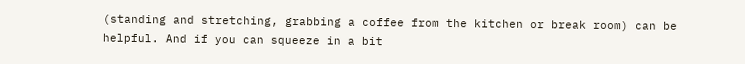(standing and stretching, grabbing a coffee from the kitchen or break room) can be helpful. And if you can squeeze in a bit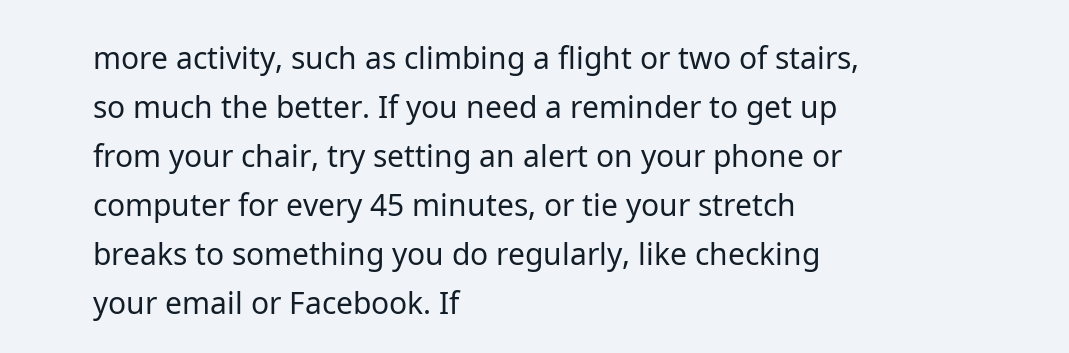more activity, such as climbing a flight or two of stairs, so much the better. If you need a reminder to get up from your chair, try setting an alert on your phone or computer for every 45 minutes, or tie your stretch breaks to something you do regularly, like checking your email or Facebook. If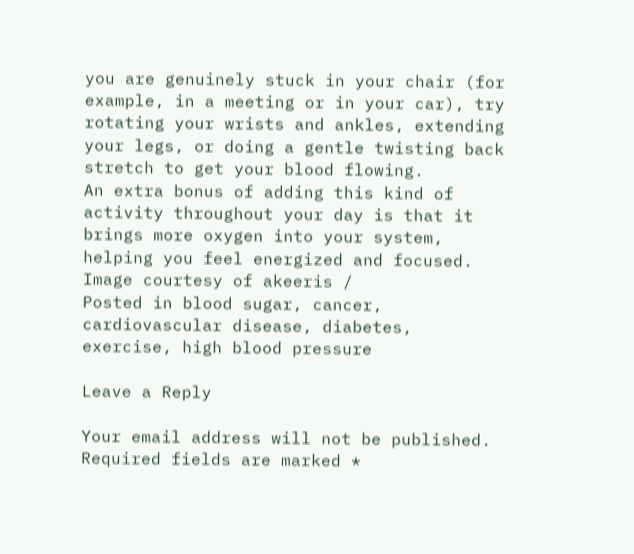you are genuinely stuck in your chair (for example, in a meeting or in your car), try rotating your wrists and ankles, extending your legs, or doing a gentle twisting back stretch to get your blood flowing.
An extra bonus of adding this kind of activity throughout your day is that it brings more oxygen into your system, helping you feel energized and focused.
Image courtesy of akeeris /
Posted in blood sugar, cancer, cardiovascular disease, diabetes, exercise, high blood pressure

Leave a Reply

Your email address will not be published. Required fields are marked *